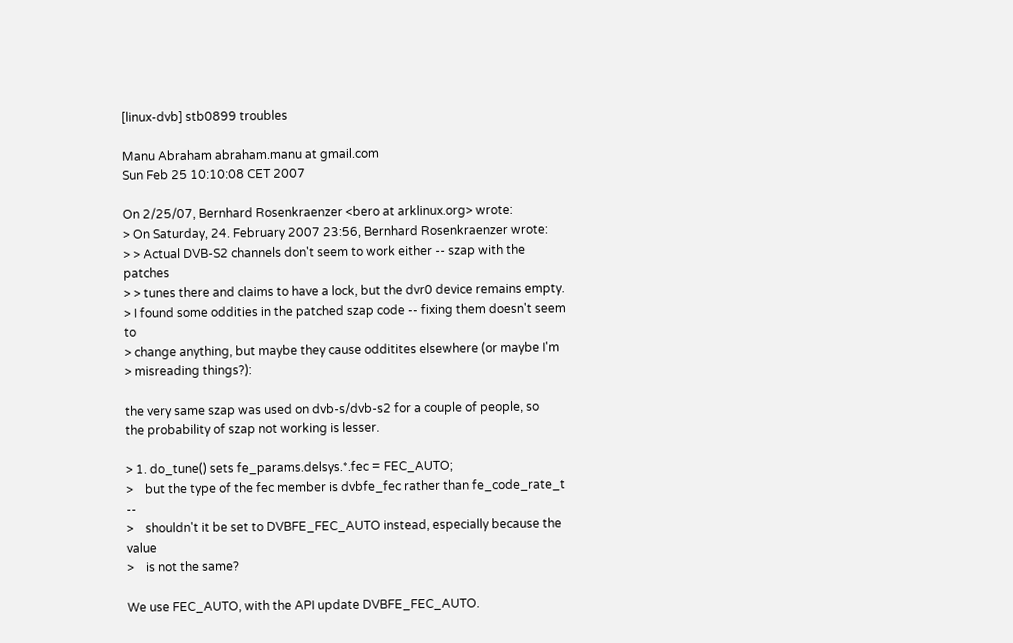[linux-dvb] stb0899 troubles

Manu Abraham abraham.manu at gmail.com
Sun Feb 25 10:10:08 CET 2007

On 2/25/07, Bernhard Rosenkraenzer <bero at arklinux.org> wrote:
> On Saturday, 24. February 2007 23:56, Bernhard Rosenkraenzer wrote:
> > Actual DVB-S2 channels don't seem to work either -- szap with the patches
> > tunes there and claims to have a lock, but the dvr0 device remains empty.
> I found some oddities in the patched szap code -- fixing them doesn't seem to
> change anything, but maybe they cause odditites elsewhere (or maybe I'm
> misreading things?):

the very same szap was used on dvb-s/dvb-s2 for a couple of people, so
the probability of szap not working is lesser.

> 1. do_tune() sets fe_params.delsys.*.fec = FEC_AUTO;
>    but the type of the fec member is dvbfe_fec rather than fe_code_rate_t --
>    shouldn't it be set to DVBFE_FEC_AUTO instead, especially because the value
>    is not the same?

We use FEC_AUTO, with the API update DVBFE_FEC_AUTO.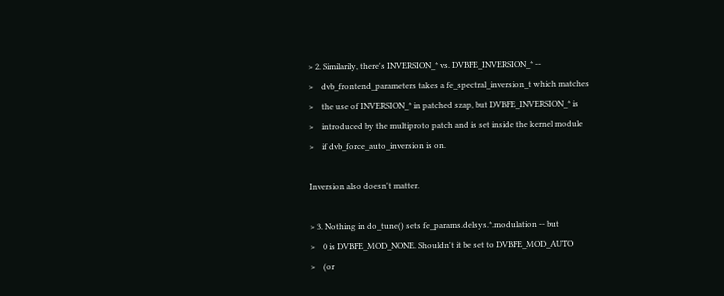> 2. Similarily, there's INVERSION_* vs. DVBFE_INVERSION_* --
>    dvb_frontend_parameters takes a fe_spectral_inversion_t which matches
>    the use of INVERSION_* in patched szap, but DVBFE_INVERSION_* is
>    introduced by the multiproto patch and is set inside the kernel module
>    if dvb_force_auto_inversion is on.

Inversion also doesn't matter.

> 3. Nothing in do_tune() sets fe_params.delsys.*.modulation -- but
>    0 is DVBFE_MOD_NONE. Shouldn't it be set to DVBFE_MOD_AUTO
>    (or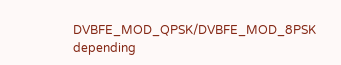DVBFE_MOD_QPSK/DVBFE_MOD_8PSK depending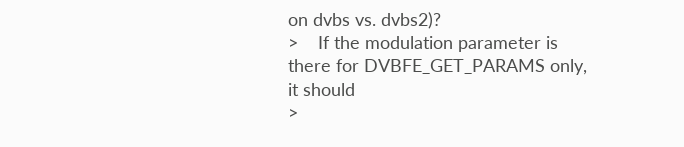on dvbs vs. dvbs2)?
>    If the modulation parameter is there for DVBFE_GET_PARAMS only, it should
>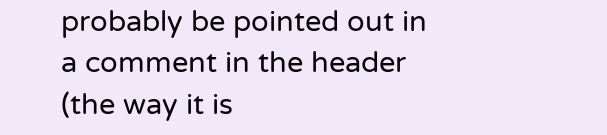probably be pointed out in a comment in the header (the way it is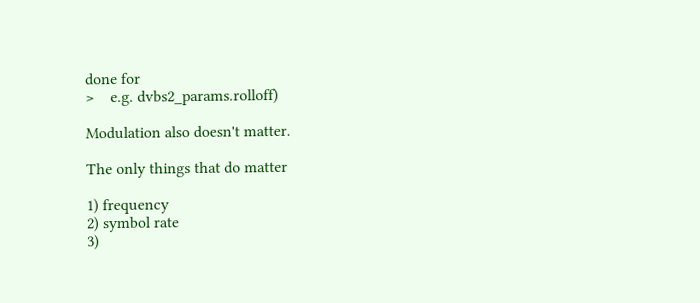done for
>    e.g. dvbs2_params.rolloff)

Modulation also doesn't matter.

The only things that do matter

1) frequency
2) symbol rate
3)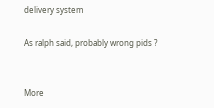delivery system

As ralph said, probably wrong pids ?


More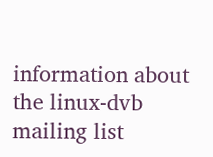information about the linux-dvb mailing list